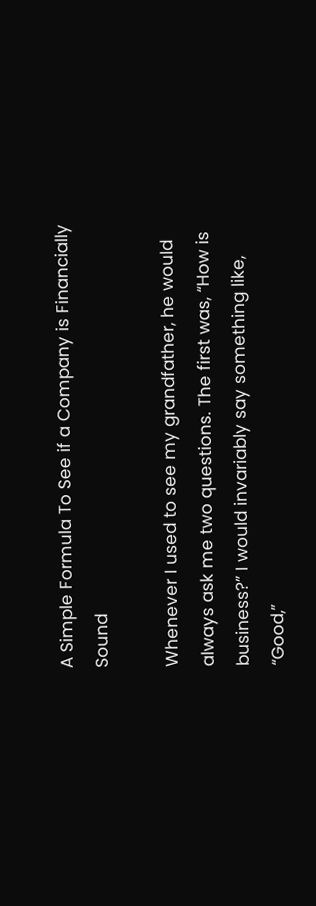A Simple Formula To See if a Company is Financially Sound

Whenever I used to see my grandfather, he would always ask me two questions. The first was, “How is business?” I would invariably say something like, “Good,”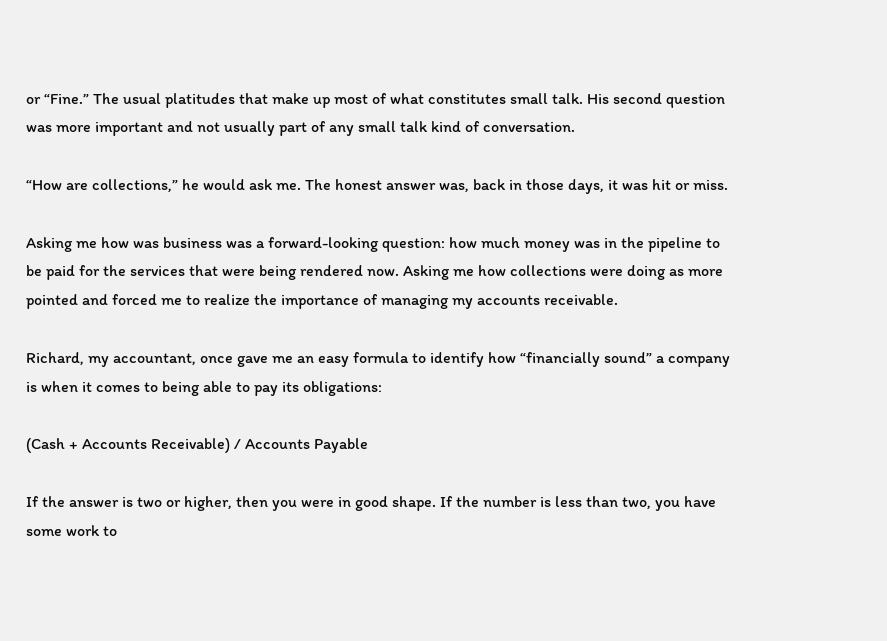or “Fine.” The usual platitudes that make up most of what constitutes small talk. His second question was more important and not usually part of any small talk kind of conversation.

“How are collections,” he would ask me. The honest answer was, back in those days, it was hit or miss.

Asking me how was business was a forward-looking question: how much money was in the pipeline to be paid for the services that were being rendered now. Asking me how collections were doing as more pointed and forced me to realize the importance of managing my accounts receivable.

Richard, my accountant, once gave me an easy formula to identify how “financially sound” a company is when it comes to being able to pay its obligations:

(Cash + Accounts Receivable) / Accounts Payable

If the answer is two or higher, then you were in good shape. If the number is less than two, you have some work to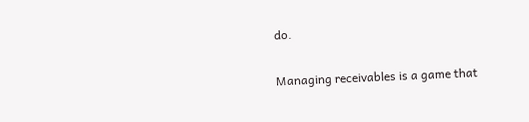do.

Managing receivables is a game that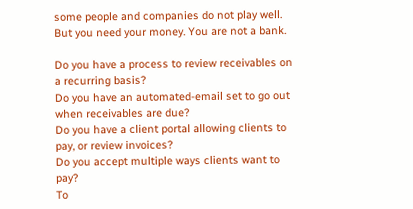some people and companies do not play well. But you need your money. You are not a bank.

Do you have a process to review receivables on a recurring basis?
Do you have an automated-email set to go out when receivables are due?
Do you have a client portal allowing clients to pay, or review invoices?
Do you accept multiple ways clients want to pay?
To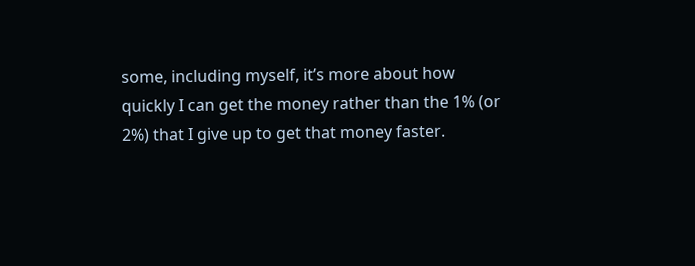some, including myself, it’s more about how quickly I can get the money rather than the 1% (or 2%) that I give up to get that money faster.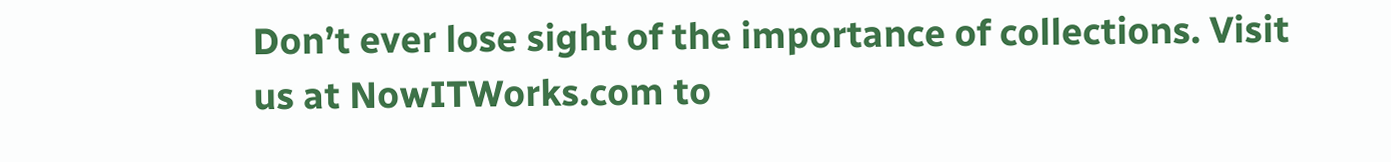Don’t ever lose sight of the importance of collections. Visit us at NowITWorks.com to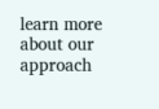learn more about our approach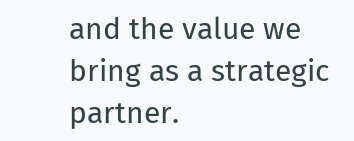and the value we bring as a strategic partner.